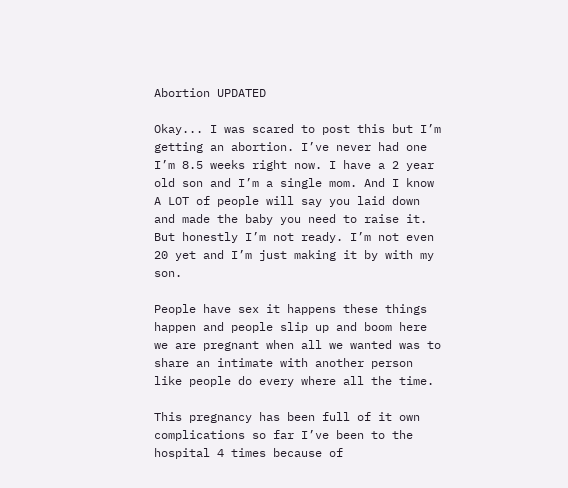Abortion UPDATED

Okay... I was scared to post this but I’m getting an abortion. I’ve never had one I’m 8.5 weeks right now. I have a 2 year old son and I’m a single mom. And I know A LOT of people will say you laid down and made the baby you need to raise it. But honestly I’m not ready. I’m not even 20 yet and I’m just making it by with my son.

People have sex it happens these things happen and people slip up and boom here we are pregnant when all we wanted was to share an intimate with another person like people do every where all the time.

This pregnancy has been full of it own complications so far I’ve been to the hospital 4 times because of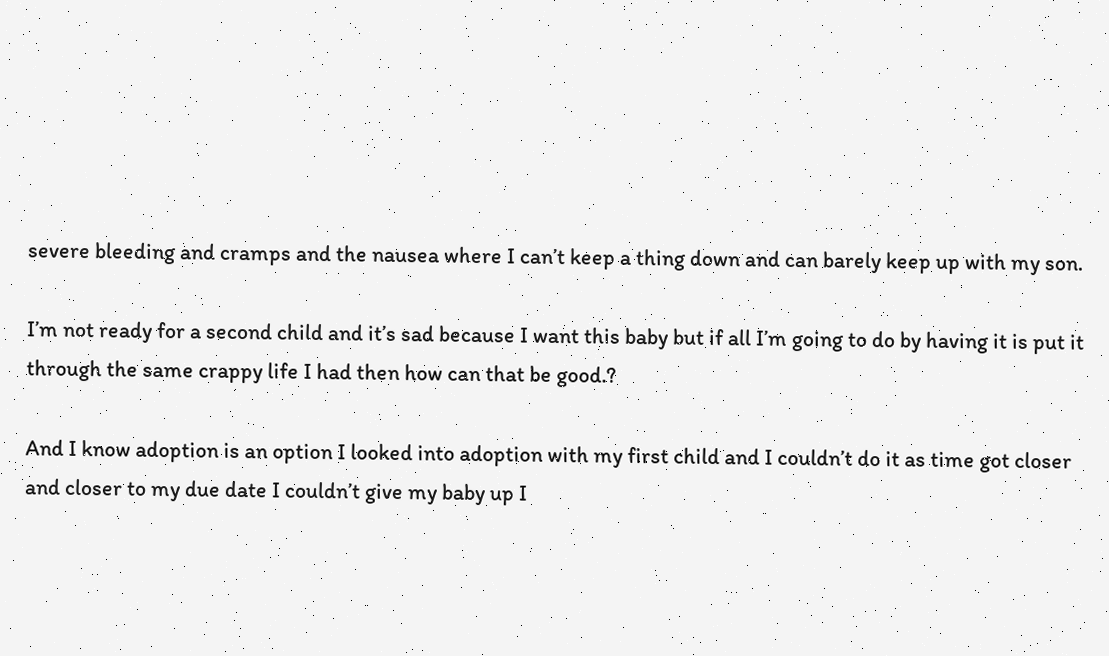severe bleeding and cramps and the nausea where I can’t keep a thing down and can barely keep up with my son.

I’m not ready for a second child and it’s sad because I want this baby but if all I’m going to do by having it is put it through the same crappy life I had then how can that be good.?

And I know adoption is an option I looked into adoption with my first child and I couldn’t do it as time got closer and closer to my due date I couldn’t give my baby up I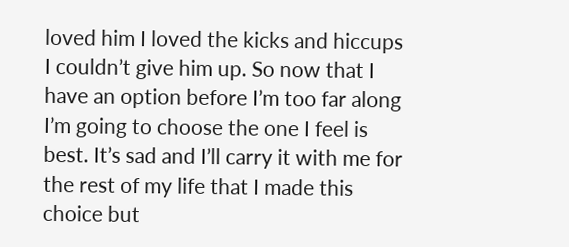loved him I loved the kicks and hiccups I couldn’t give him up. So now that I have an option before I’m too far along I’m going to choose the one I feel is best. It’s sad and I’ll carry it with me for the rest of my life that I made this choice but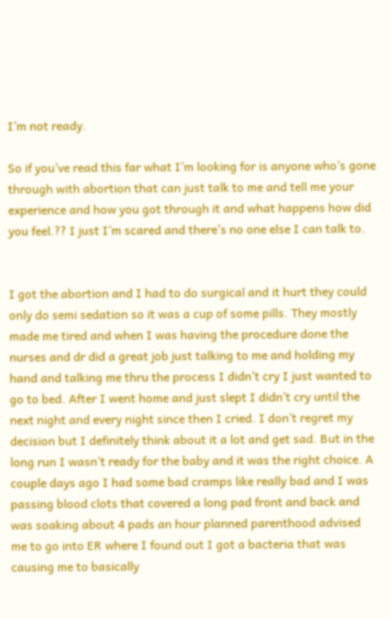I’m not ready.

So if you’ve read this far what I’m looking for is anyone who’s gone through with abortion that can just talk to me and tell me your experience and how you got through it and what happens how did you feel.?? I just I’m scared and there’s no one else I can talk to.


I got the abortion and I had to do surgical and it hurt they could only do semi sedation so it was a cup of some pills. They mostly made me tired and when I was having the procedure done the nurses and dr did a great job just talking to me and holding my hand and talking me thru the process I didn’t cry I just wanted to go to bed. After I went home and just slept I didn’t cry until the next night and every night since then I cried. I don’t regret my decision but I definitely think about it a lot and get sad. But in the long run I wasn’t ready for the baby and it was the right choice. A couple days ago I had some bad cramps like really bad and I was passing blood clots that covered a long pad front and back and was soaking about 4 pads an hour planned parenthood advised me to go into ER where I found out I got a bacteria that was causing me to basically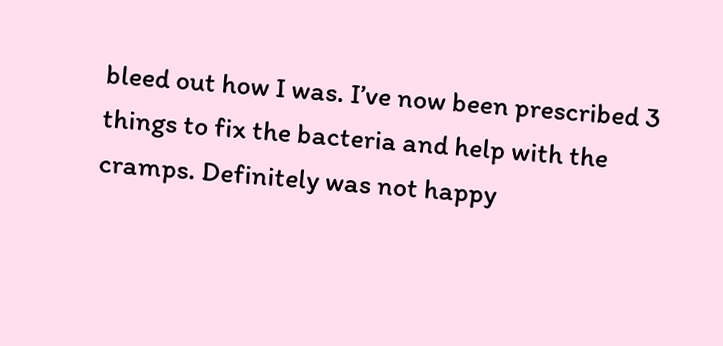bleed out how I was. I’ve now been prescribed 3 things to fix the bacteria and help with the cramps. Definitely was not happy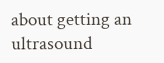about getting an ultrasound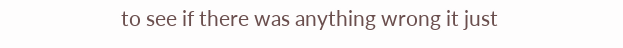to see if there was anything wrong it just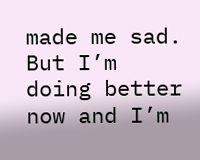made me sad. But I’m doing better now and I’m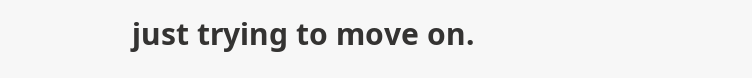just trying to move on.